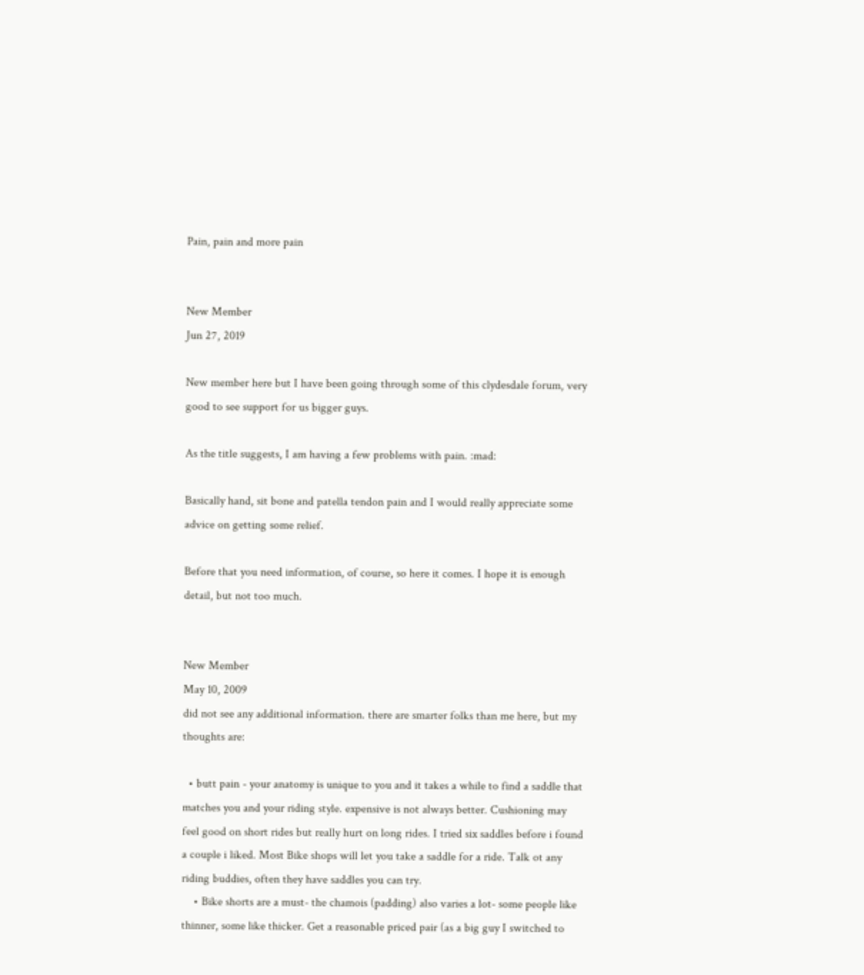Pain, pain and more pain


New Member
Jun 27, 2019

New member here but I have been going through some of this clydesdale forum, very good to see support for us bigger guys.

As the title suggests, I am having a few problems with pain. :mad:

Basically hand, sit bone and patella tendon pain and I would really appreciate some advice on getting some relief.

Before that you need information, of course, so here it comes. I hope it is enough detail, but not too much.


New Member
May 10, 2009
did not see any additional information. there are smarter folks than me here, but my thoughts are:

  • butt pain - your anatomy is unique to you and it takes a while to find a saddle that matches you and your riding style. expensive is not always better. Cushioning may feel good on short rides but really hurt on long rides. I tried six saddles before i found a couple i liked. Most Bike shops will let you take a saddle for a ride. Talk ot any riding buddies, often they have saddles you can try.
    • Bike shorts are a must- the chamois (padding) also varies a lot- some people like thinner, some like thicker. Get a reasonable priced pair (as a big guy I switched to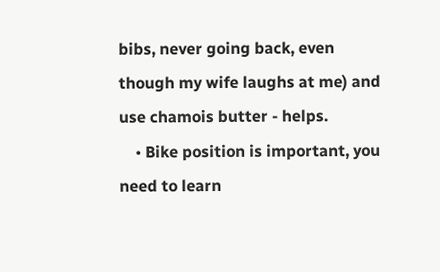bibs, never going back, even though my wife laughs at me) and use chamois butter - helps.
    • Bike position is important, you need to learn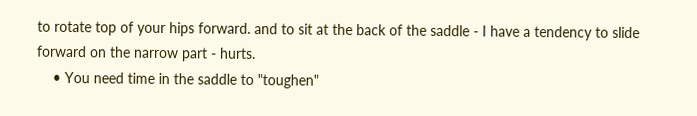to rotate top of your hips forward. and to sit at the back of the saddle - I have a tendency to slide forward on the narrow part - hurts.
    • You need time in the saddle to "toughen"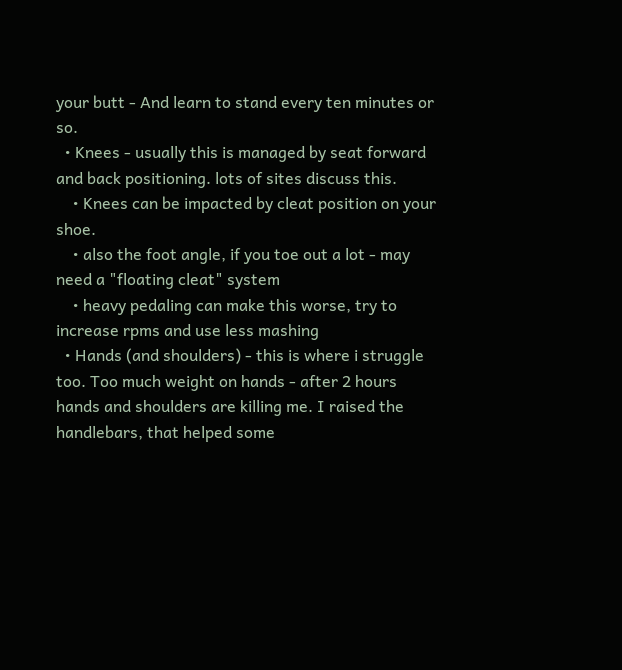your butt - And learn to stand every ten minutes or so.
  • Knees - usually this is managed by seat forward and back positioning. lots of sites discuss this.
    • Knees can be impacted by cleat position on your shoe.
    • also the foot angle, if you toe out a lot - may need a "floating cleat" system
    • heavy pedaling can make this worse, try to increase rpms and use less mashing
  • Hands (and shoulders) - this is where i struggle too. Too much weight on hands - after 2 hours hands and shoulders are killing me. I raised the handlebars, that helped some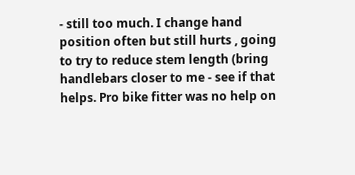- still too much. I change hand position often but still hurts , going to try to reduce stem length (bring handlebars closer to me - see if that helps. Pro bike fitter was no help on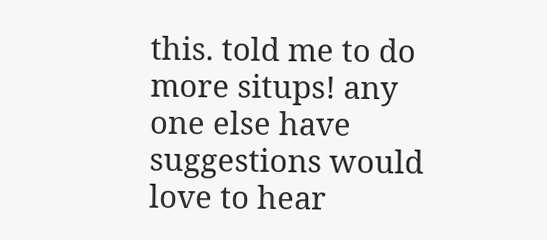this. told me to do more situps! any one else have suggestions would love to hear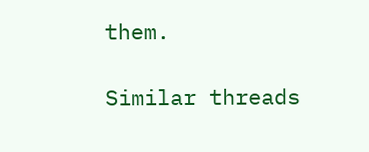them.

Similar threads